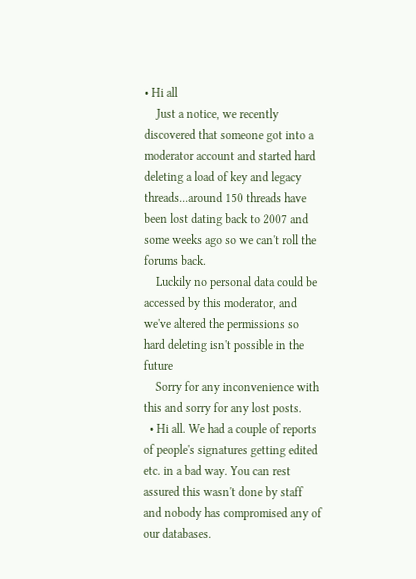• Hi all
    Just a notice, we recently discovered that someone got into a moderator account and started hard deleting a load of key and legacy threads...around 150 threads have been lost dating back to 2007 and some weeks ago so we can't roll the forums back.
    Luckily no personal data could be accessed by this moderator, and we've altered the permissions so hard deleting isn't possible in the future
    Sorry for any inconvenience with this and sorry for any lost posts.
  • Hi all. We had a couple of reports of people's signatures getting edited etc. in a bad way. You can rest assured this wasn't done by staff and nobody has compromised any of our databases.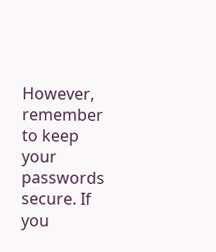However, remember to keep your passwords secure. If you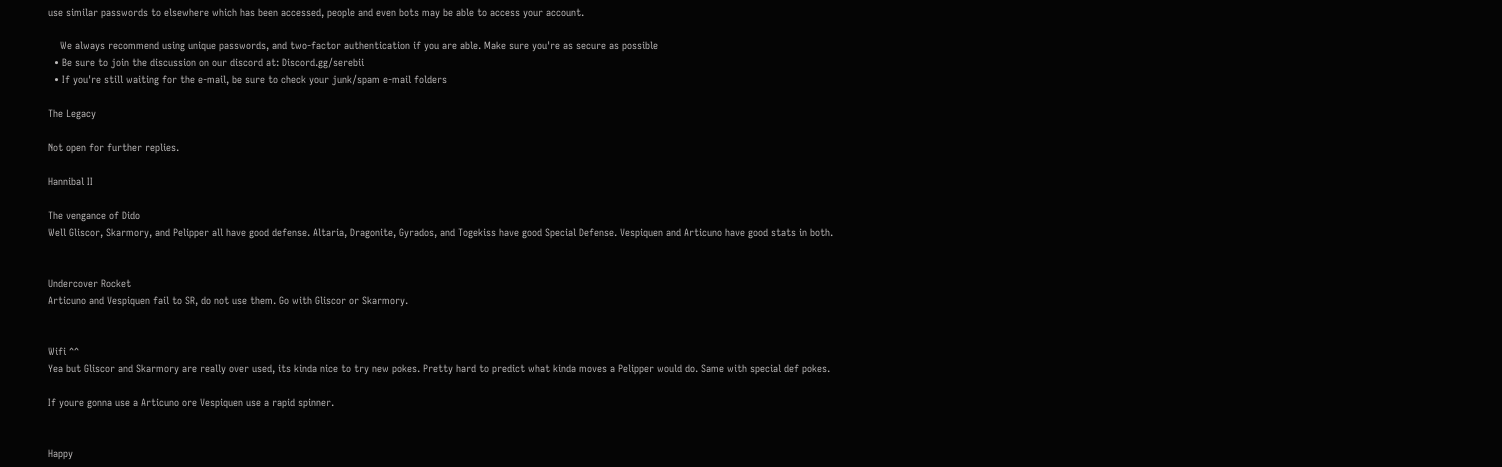use similar passwords to elsewhere which has been accessed, people and even bots may be able to access your account.

    We always recommend using unique passwords, and two-factor authentication if you are able. Make sure you're as secure as possible
  • Be sure to join the discussion on our discord at: Discord.gg/serebii
  • If you're still waiting for the e-mail, be sure to check your junk/spam e-mail folders

The Legacy

Not open for further replies.

Hannibal II

The vengance of Dido
Well Gliscor, Skarmory, and Pelipper all have good defense. Altaria, Dragonite, Gyrados, and Togekiss have good Special Defense. Vespiquen and Articuno have good stats in both.


Undercover Rocket
Articuno and Vespiquen fail to SR, do not use them. Go with Gliscor or Skarmory.


Wifi ^^
Yea but Gliscor and Skarmory are really over used, its kinda nice to try new pokes. Pretty hard to predict what kinda moves a Pelipper would do. Same with special def pokes.

If youre gonna use a Articuno ore Vespiquen use a rapid spinner.


Happy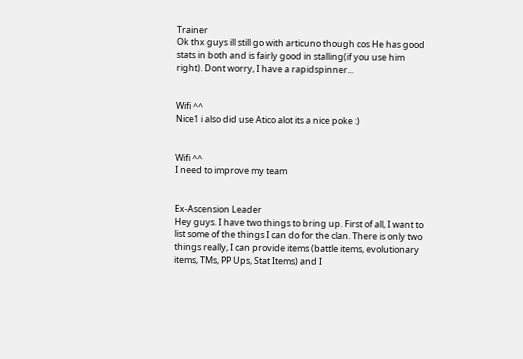Trainer
Ok thx guys ill still go with articuno though cos He has good stats in both and is fairly good in stalling(if you use him right). Dont worry, I have a rapidspinner...


Wifi ^^
Nice1 i also did use Atico alot its a nice poke :)


Wifi ^^
I need to improve my team


Ex-Ascension Leader
Hey guys. I have two things to bring up. First of all, I want to list some of the things I can do for the clan. There is only two things really, I can provide items (battle items, evolutionary items, TMs, PP Ups, Stat Items) and I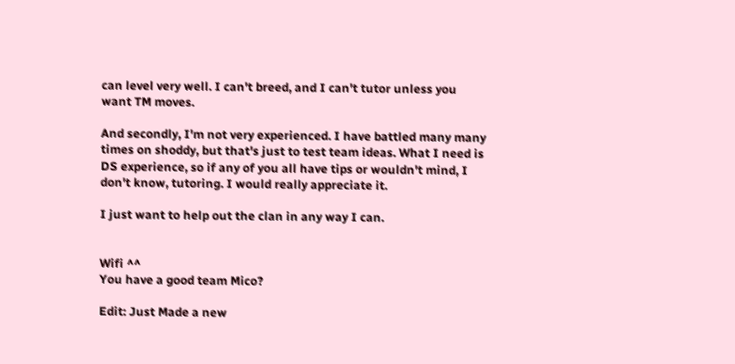can level very well. I can't breed, and I can't tutor unless you want TM moves.

And secondly, I'm not very experienced. I have battled many many times on shoddy, but that's just to test team ideas. What I need is DS experience, so if any of you all have tips or wouldn't mind, I don't know, tutoring. I would really appreciate it.

I just want to help out the clan in any way I can.


Wifi ^^
You have a good team Mico?

Edit: Just Made a new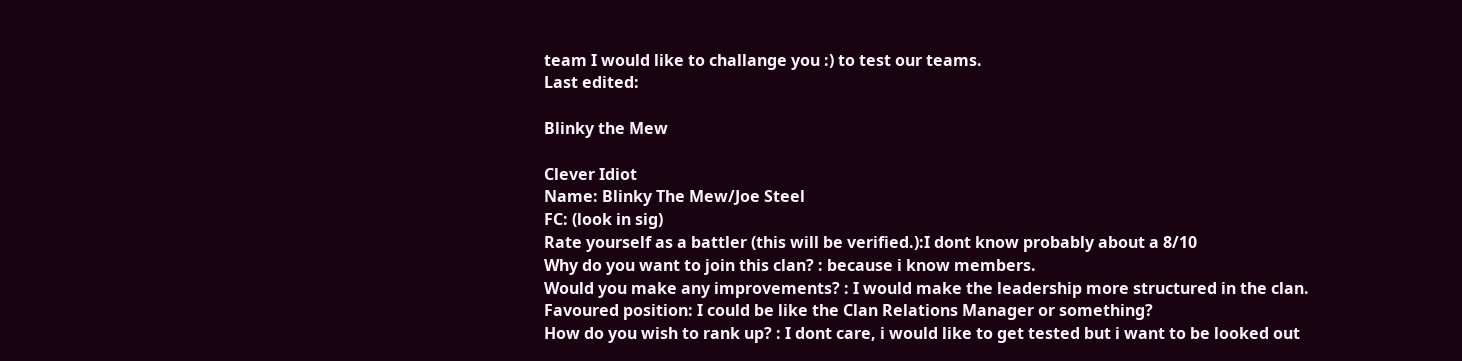team I would like to challange you :) to test our teams.
Last edited:

Blinky the Mew

Clever Idiot
Name: Blinky The Mew/Joe Steel
FC: (look in sig)
Rate yourself as a battler (this will be verified.):I dont know probably about a 8/10
Why do you want to join this clan? : because i know members.
Would you make any improvements? : I would make the leadership more structured in the clan.
Favoured position: I could be like the Clan Relations Manager or something?
How do you wish to rank up? : I dont care, i would like to get tested but i want to be looked out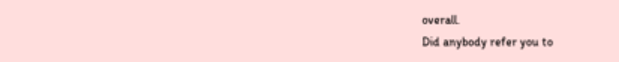overall.
Did anybody refer you to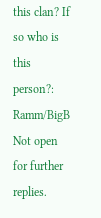this clan? If so who is this person?: Ramm/BigB
Not open for further replies.